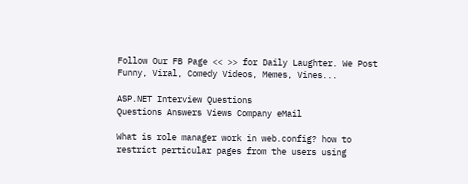Follow Our FB Page << >> for Daily Laughter. We Post Funny, Viral, Comedy Videos, Memes, Vines...

ASP.NET Interview Questions
Questions Answers Views Company eMail

What is role manager work in web.config? how to restrict perticular pages from the users using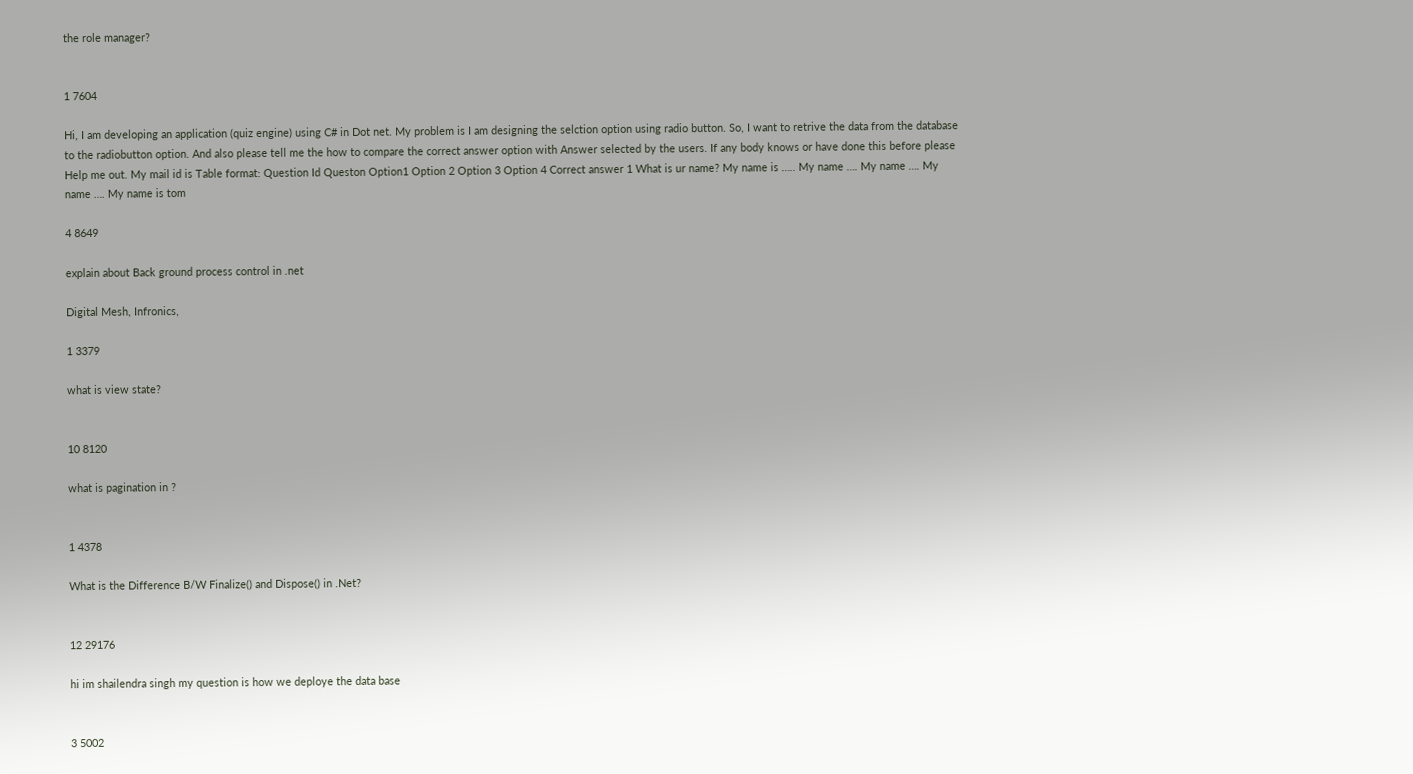the role manager?


1 7604

Hi, I am developing an application (quiz engine) using C# in Dot net. My problem is I am designing the selction option using radio button. So, I want to retrive the data from the database to the radiobutton option. And also please tell me the how to compare the correct answer option with Answer selected by the users. If any body knows or have done this before please Help me out. My mail id is Table format: Question Id Queston Option1 Option 2 Option 3 Option 4 Correct answer 1 What is ur name? My name is ….. My name …. My name …. My name …. My name is tom

4 8649

explain about Back ground process control in .net

Digital Mesh, Infronics,

1 3379

what is view state?


10 8120

what is pagination in ?


1 4378

What is the Difference B/W Finalize() and Dispose() in .Net?


12 29176

hi im shailendra singh my question is how we deploye the data base


3 5002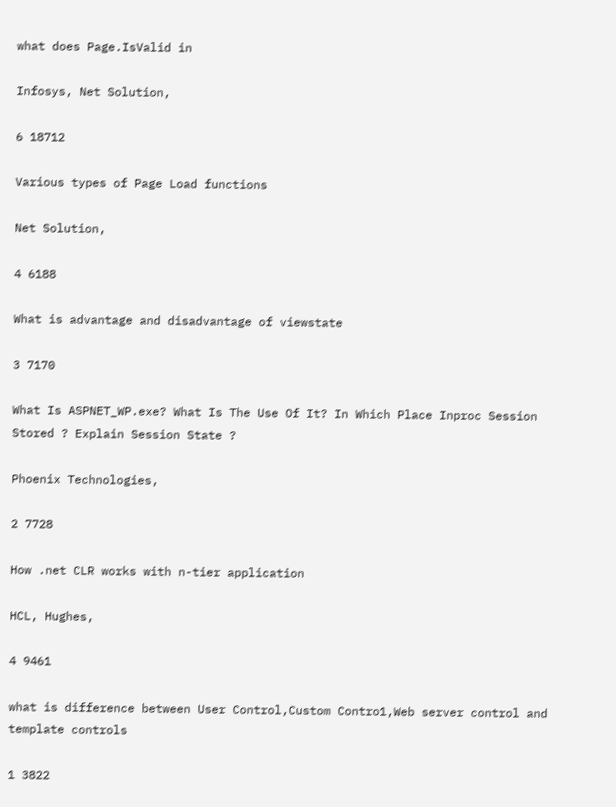what does Page.IsValid in

Infosys, Net Solution,

6 18712

Various types of Page Load functions

Net Solution,

4 6188

What is advantage and disadvantage of viewstate

3 7170

What Is ASPNET_WP.exe? What Is The Use Of It? In Which Place Inproc Session Stored ? Explain Session State ?

Phoenix Technologies,

2 7728

How .net CLR works with n-tier application

HCL, Hughes,

4 9461

what is difference between User Control,Custom Contro1,Web server control and template controls

1 3822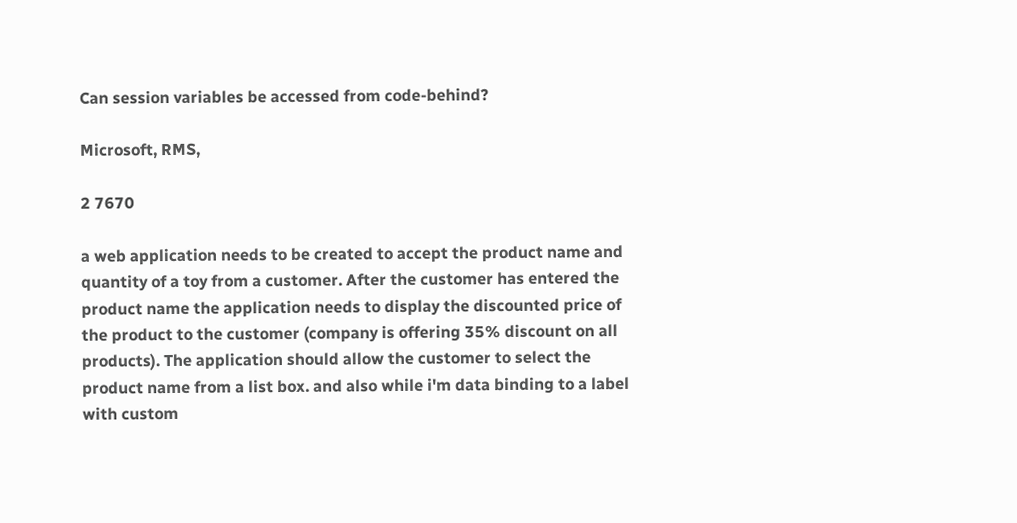Can session variables be accessed from code-behind?

Microsoft, RMS,

2 7670

a web application needs to be created to accept the product name and quantity of a toy from a customer. After the customer has entered the product name the application needs to display the discounted price of the product to the customer (company is offering 35% discount on all products). The application should allow the customer to select the product name from a list box. and also while i'm data binding to a label with custom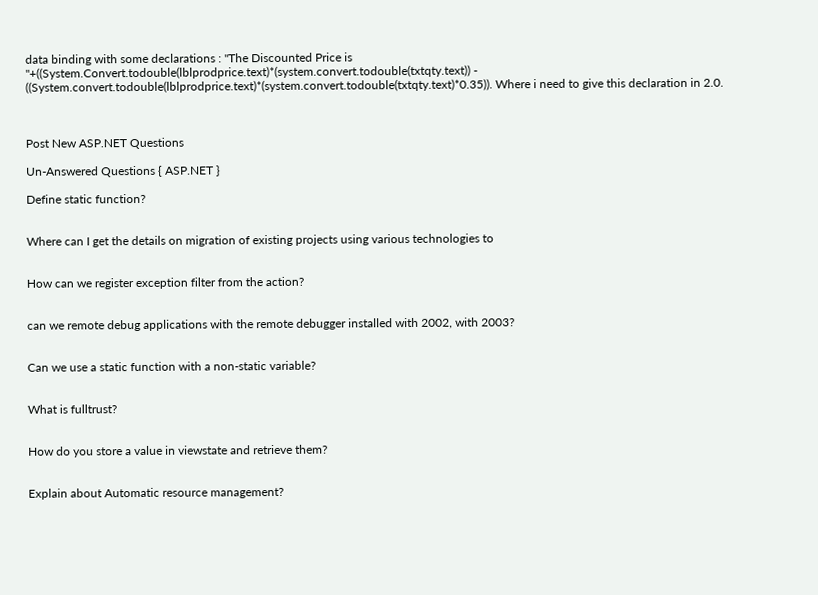data binding with some declarations : "The Discounted Price is "+((System.Convert.todouble(lblprodprice.text)*(system.convert.todouble(txtqty.text)) - ((System.convert.todouble(lblprodprice.text)*(system.convert.todouble(txtqty.text)*0.35)). Where i need to give this declaration in 2.0.



Post New ASP.NET Questions

Un-Answered Questions { ASP.NET }

Define static function?


Where can I get the details on migration of existing projects using various technologies to


How can we register exception filter from the action?


can we remote debug applications with the remote debugger installed with 2002, with 2003?


Can we use a static function with a non-static variable?


What is fulltrust?


How do you store a value in viewstate and retrieve them?


Explain about Automatic resource management?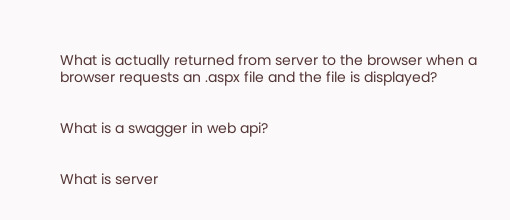What is actually returned from server to the browser when a browser requests an .aspx file and the file is displayed?


What is a swagger in web api?


What is server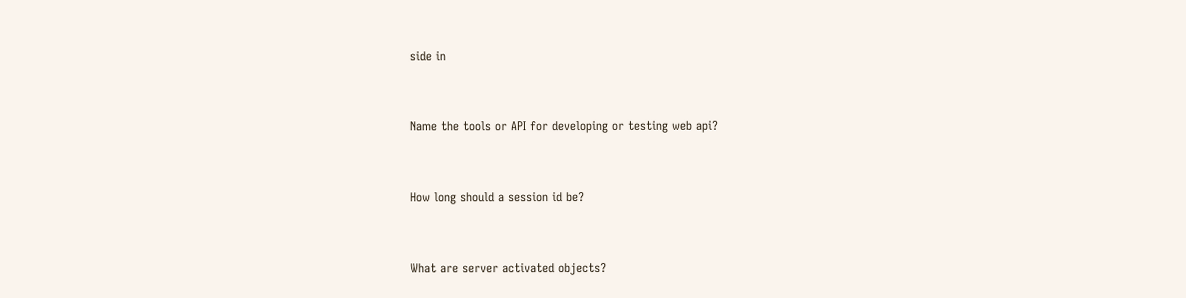side in


Name the tools or API for developing or testing web api?


How long should a session id be?


What are server activated objects?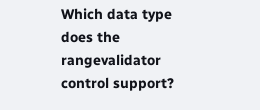Which data type does the rangevalidator control support?